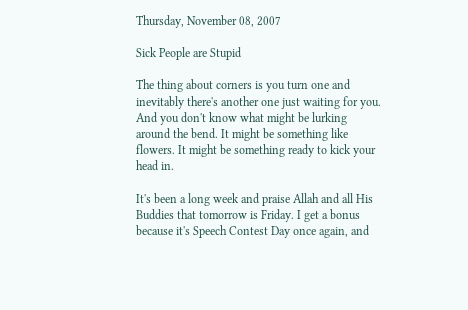Thursday, November 08, 2007

Sick People are Stupid

The thing about corners is you turn one and inevitably there's another one just waiting for you. And you don't know what might be lurking around the bend. It might be something like flowers. It might be something ready to kick your head in.

It's been a long week and praise Allah and all His Buddies that tomorrow is Friday. I get a bonus because it's Speech Contest Day once again, and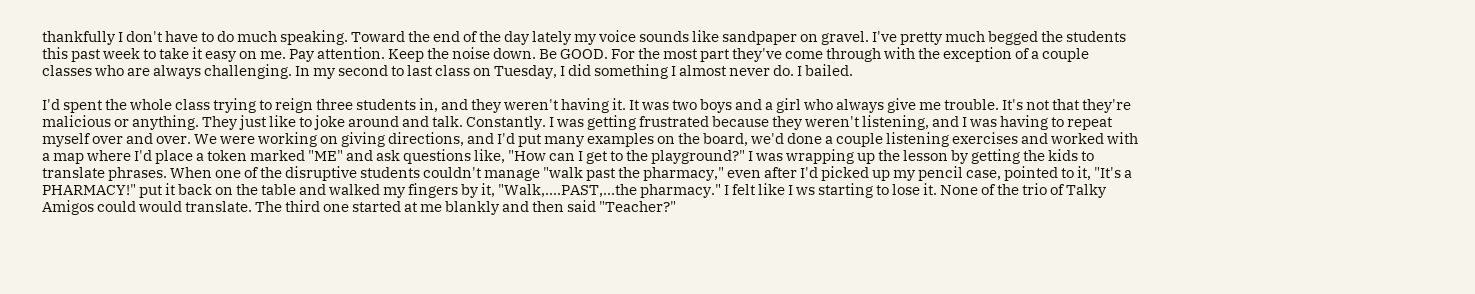thankfully I don't have to do much speaking. Toward the end of the day lately my voice sounds like sandpaper on gravel. I've pretty much begged the students this past week to take it easy on me. Pay attention. Keep the noise down. Be GOOD. For the most part they've come through with the exception of a couple classes who are always challenging. In my second to last class on Tuesday, I did something I almost never do. I bailed.

I'd spent the whole class trying to reign three students in, and they weren't having it. It was two boys and a girl who always give me trouble. It's not that they're malicious or anything. They just like to joke around and talk. Constantly. I was getting frustrated because they weren't listening, and I was having to repeat myself over and over. We were working on giving directions, and I'd put many examples on the board, we'd done a couple listening exercises and worked with a map where I'd place a token marked "ME" and ask questions like, "How can I get to the playground?" I was wrapping up the lesson by getting the kids to translate phrases. When one of the disruptive students couldn't manage "walk past the pharmacy," even after I'd picked up my pencil case, pointed to it, "It's a PHARMACY!" put it back on the table and walked my fingers by it, "Walk,....PAST,...the pharmacy." I felt like I ws starting to lose it. None of the trio of Talky Amigos could would translate. The third one started at me blankly and then said "Teacher?"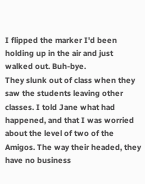I flipped the marker I'd been holding up in the air and just walked out. Buh-bye.
They slunk out of class when they saw the students leaving other classes. I told Jane what had happened, and that I was worried about the level of two of the Amigos. The way their headed, they have no business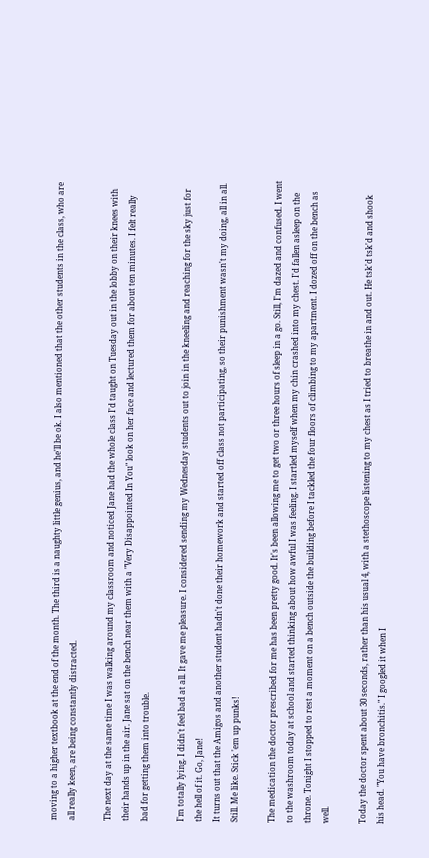moving to a higher textbook at the end of the month. The third is a naughty little genius, and he'll be ok. I also mentioned that the other students in the class, who are all really keen, are being constantly distracted.

The next day at the same time I was walking around my classroom and noticed Jane had the whole class I'd taught on Tuesday out in the lobby on their knees with their hands up in the air. Jane sat on the bench near them with a "Very Disappointed In You" look on her face and lectured them for about ten minutes. I felt really bad for getting them into trouble.

I'm totally lying. I didn't feel bad at all. It gave me pleasure. I considered sending my Wednesday students out to join in the kneeling and reaching for the sky just for the hell of it. Go, Jane!
It turns out that the Amigos and another student hadn't done their homework and started off class not participating, so their punishment wasn't my doing, all in all. Still. Me like. Stick 'em up punks!

The medication the doctor prescribed for me has been pretty good. It's been allowing me to get two or three hours of sleep in a go. Still, I'm dazed and confused. I went to the washroom today at school and started thinking about how awful I was feeling. I startled myself when my chin crashed into my chest. I'd fallen asleep on the throne. Tonight I stopped to rest a moment on a bench outside the building before I tackled the four floors of climbing to my apartment. I dozed off on the bench as well.

Today the doctor spent about 30 seconds, rather than his usual 4, with a stethoscope listening to my chest as I tried to breathe in and out. He tsk'd tsk'd and shook his head. "You have bronchitis." I googled it when I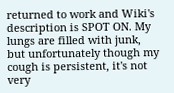returned to work and Wiki's description is SPOT ON. My lungs are filled with junk, but unfortunately though my cough is persistent, it's not very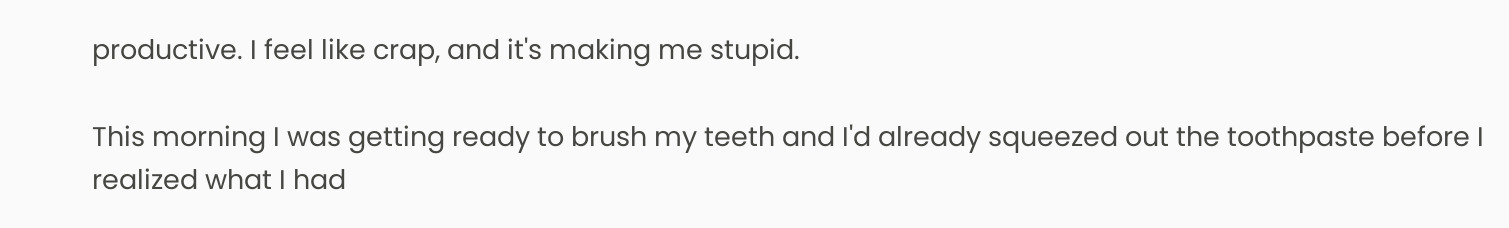productive. I feel like crap, and it's making me stupid.

This morning I was getting ready to brush my teeth and I'd already squeezed out the toothpaste before I realized what I had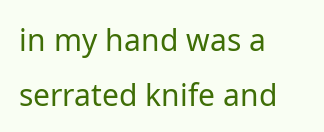in my hand was a serrated knife and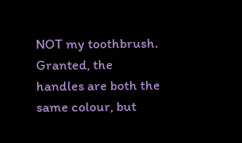NOT my toothbrush. Granted, the handles are both the same colour, but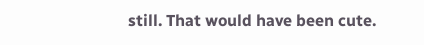still. That would have been cute.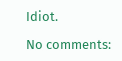Idiot.

No comments: